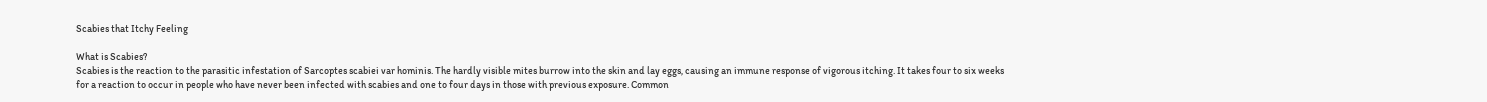Scabies that Itchy Feeling

What is Scabies?
Scabies is the reaction to the parasitic infestation of Sarcoptes scabiei var hominis. The hardly visible mites burrow into the skin and lay eggs, causing an immune response of vigorous itching. It takes four to six weeks for a reaction to occur in people who have never been infected with scabies and one to four days in those with previous exposure. Common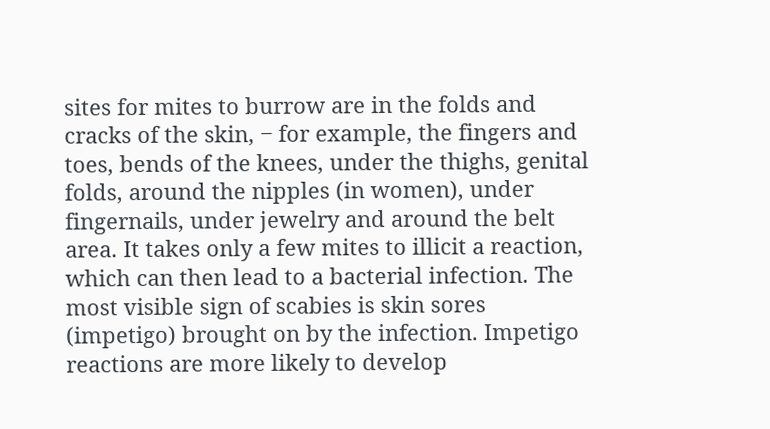sites for mites to burrow are in the folds and cracks of the skin, ‒ for example, the fingers and toes, bends of the knees, under the thighs, genital folds, around the nipples (in women), under fingernails, under jewelry and around the belt area. It takes only a few mites to illicit a reaction, which can then lead to a bacterial infection. The most visible sign of scabies is skin sores (impetigo) brought on by the infection. Impetigo reactions are more likely to develop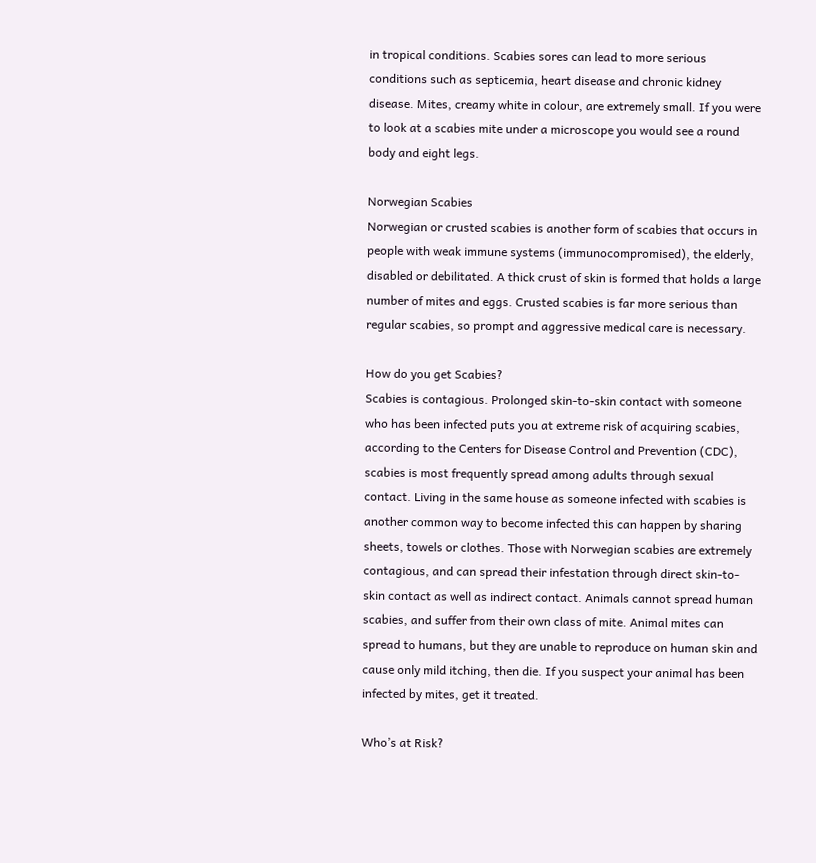in tropical conditions. Scabies sores can lead to more serious conditions such as septicemia, heart disease and chronic kidney disease. Mites, creamy white in colour, are extremely small. If you were to look at a scabies mite under a microscope you would see a round body and eight legs.

Norwegian Scabies
Norwegian or crusted scabies is another form of scabies that occurs in people with weak immune systems (immunocompromised), the elderly, disabled or debilitated. A thick crust of skin is formed that holds a large number of mites and eggs. Crusted scabies is far more serious than regular scabies, so prompt and aggressive medical care is necessary.

How do you get Scabies?
Scabies is contagious. Prolonged skin-to-skin contact with someone who has been infected puts you at extreme risk of acquiring scabies, according to the Centers for Disease Control and Prevention (CDC), scabies is most frequently spread among adults through sexual contact. Living in the same house as someone infected with scabies is another common way to become infected this can happen by sharing sheets, towels or clothes. Those with Norwegian scabies are extremely contagious, and can spread their infestation through direct skin-to-skin contact as well as indirect contact. Animals cannot spread human scabies, and suffer from their own class of mite. Animal mites can spread to humans, but they are unable to reproduce on human skin and cause only mild itching, then die. If you suspect your animal has been infected by mites, get it treated.

Who’s at Risk?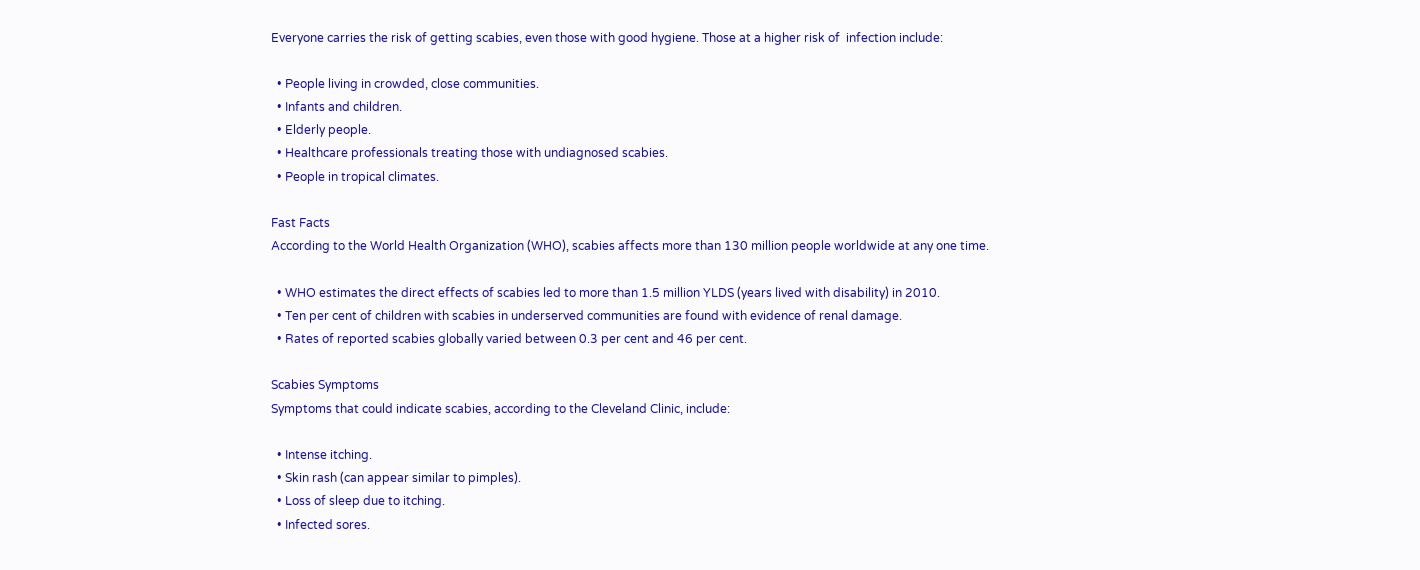Everyone carries the risk of getting scabies, even those with good hygiene. Those at a higher risk of  infection include:

  • People living in crowded, close communities.
  • Infants and children.
  • Elderly people.
  • Healthcare professionals treating those with undiagnosed scabies.
  • People in tropical climates.

Fast Facts
According to the World Health Organization (WHO), scabies affects more than 130 million people worldwide at any one time.

  • WHO estimates the direct effects of scabies led to more than 1.5 million YLDS (years lived with disability) in 2010.
  • Ten per cent of children with scabies in underserved communities are found with evidence of renal damage.
  • Rates of reported scabies globally varied between 0.3 per cent and 46 per cent.

Scabies Symptoms
Symptoms that could indicate scabies, according to the Cleveland Clinic, include:

  • Intense itching.
  • Skin rash (can appear similar to pimples).
  • Loss of sleep due to itching.
  • Infected sores.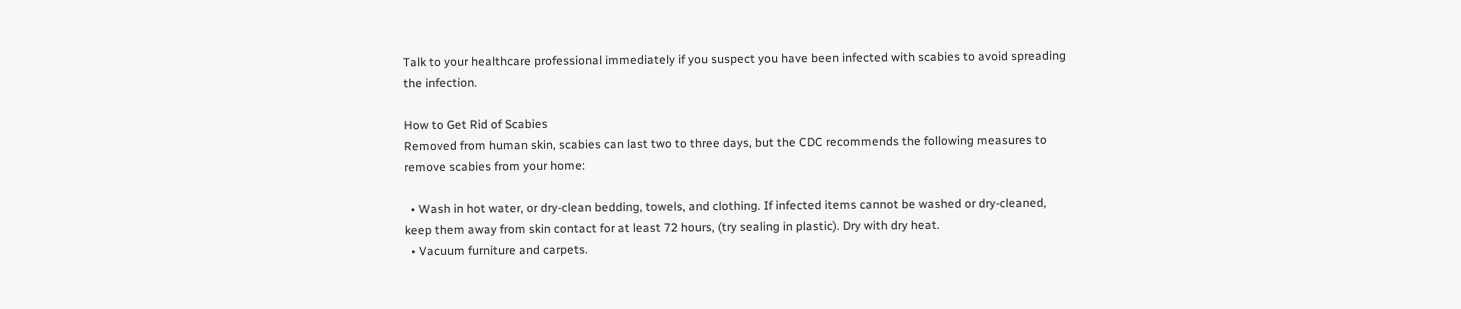Talk to your healthcare professional immediately if you suspect you have been infected with scabies to avoid spreading the infection.

How to Get Rid of Scabies
Removed from human skin, scabies can last two to three days, but the CDC recommends the following measures to remove scabies from your home:

  • Wash in hot water, or dry-clean bedding, towels, and clothing. If infected items cannot be washed or dry-cleaned, keep them away from skin contact for at least 72 hours, (try sealing in plastic). Dry with dry heat.
  • Vacuum furniture and carpets.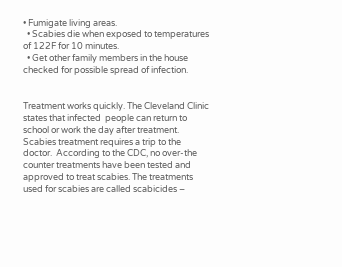• Fumigate living areas.
  • Scabies die when exposed to temperatures of 122F for 10 minutes.
  • Get other family members in the house checked for possible spread of infection.


Treatment works quickly. The Cleveland Clinic states that infected  people can return to school or work the day after treatment. Scabies treatment requires a trip to the doctor.  According to the CDC, no over-the counter treatments have been tested and approved to treat scabies. The treatments used for scabies are called scabicides ‒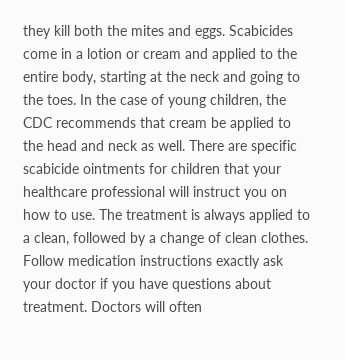they kill both the mites and eggs. Scabicides come in a lotion or cream and applied to the entire body, starting at the neck and going to the toes. In the case of young children, the CDC recommends that cream be applied to the head and neck as well. There are specific scabicide ointments for children that your healthcare professional will instruct you on how to use. The treatment is always applied to a clean, followed by a change of clean clothes. Follow medication instructions exactly ask your doctor if you have questions about treatment. Doctors will often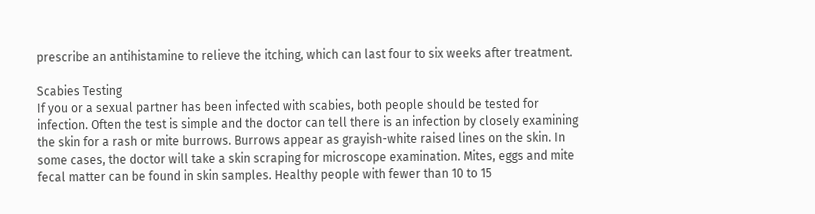prescribe an antihistamine to relieve the itching, which can last four to six weeks after treatment.

Scabies Testing
If you or a sexual partner has been infected with scabies, both people should be tested for infection. Often the test is simple and the doctor can tell there is an infection by closely examining the skin for a rash or mite burrows. Burrows appear as grayish-white raised lines on the skin. In some cases, the doctor will take a skin scraping for microscope examination. Mites, eggs and mite fecal matter can be found in skin samples. Healthy people with fewer than 10 to 15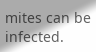mites can be infected.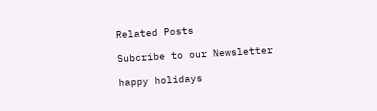Related Posts

Subcribe to our Newsletter

happy holidays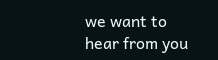we want to hear from you